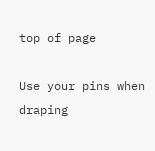top of page

Use your pins when draping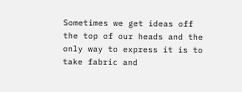Sometimes we get ideas off the top of our heads and the only way to express it is to take fabric and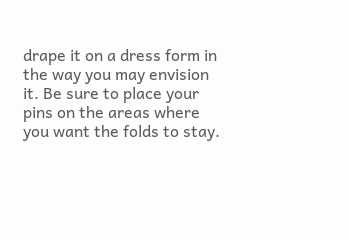drape it on a dress form in the way you may envision it. Be sure to place your pins on the areas where you want the folds to stay.